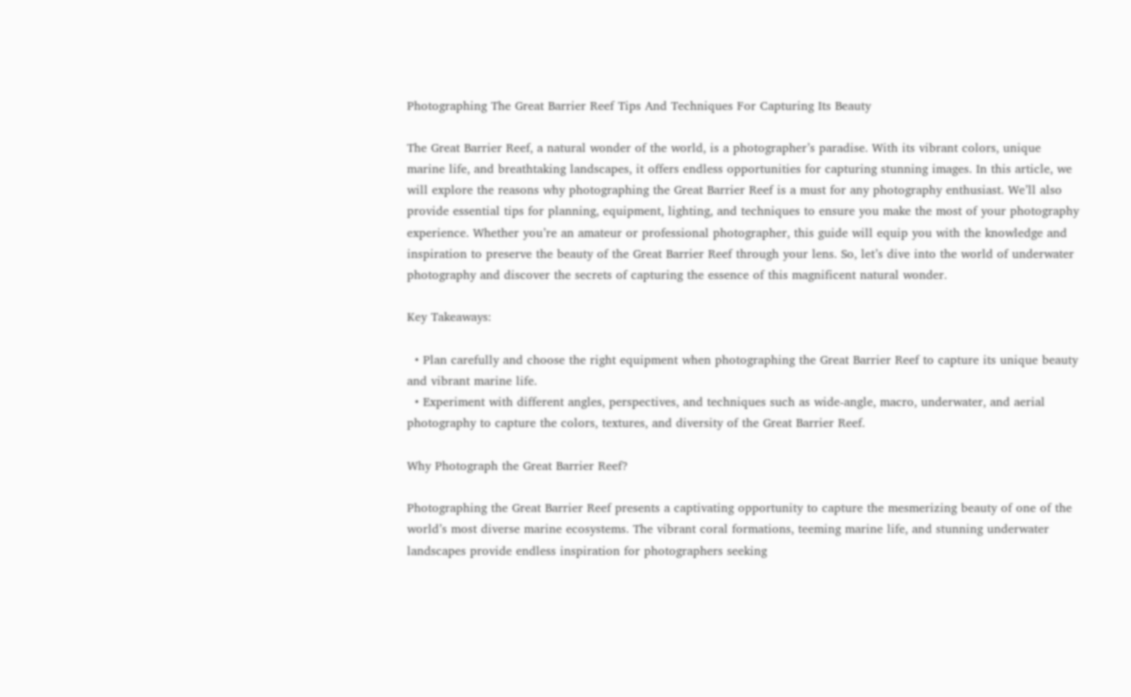Photographing The Great Barrier Reef Tips And Techniques For Capturing Its Beauty

The Great Barrier Reef, a natural wonder of the world, is a photographer’s paradise. With its vibrant colors, unique marine life, and breathtaking landscapes, it offers endless opportunities for capturing stunning images. In this article, we will explore the reasons why photographing the Great Barrier Reef is a must for any photography enthusiast. We’ll also provide essential tips for planning, equipment, lighting, and techniques to ensure you make the most of your photography experience. Whether you’re an amateur or professional photographer, this guide will equip you with the knowledge and inspiration to preserve the beauty of the Great Barrier Reef through your lens. So, let’s dive into the world of underwater photography and discover the secrets of capturing the essence of this magnificent natural wonder.

Key Takeaways:

  • Plan carefully and choose the right equipment when photographing the Great Barrier Reef to capture its unique beauty and vibrant marine life.
  • Experiment with different angles, perspectives, and techniques such as wide-angle, macro, underwater, and aerial photography to capture the colors, textures, and diversity of the Great Barrier Reef.

Why Photograph the Great Barrier Reef?

Photographing the Great Barrier Reef presents a captivating opportunity to capture the mesmerizing beauty of one of the world’s most diverse marine ecosystems. The vibrant coral formations, teeming marine life, and stunning underwater landscapes provide endless inspiration for photographers seeking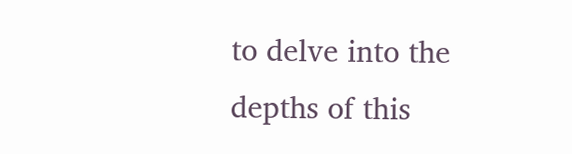to delve into the depths of this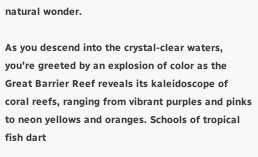natural wonder.

As you descend into the crystal-clear waters, you’re greeted by an explosion of color as the Great Barrier Reef reveals its kaleidoscope of coral reefs, ranging from vibrant purples and pinks to neon yellows and oranges. Schools of tropical fish dart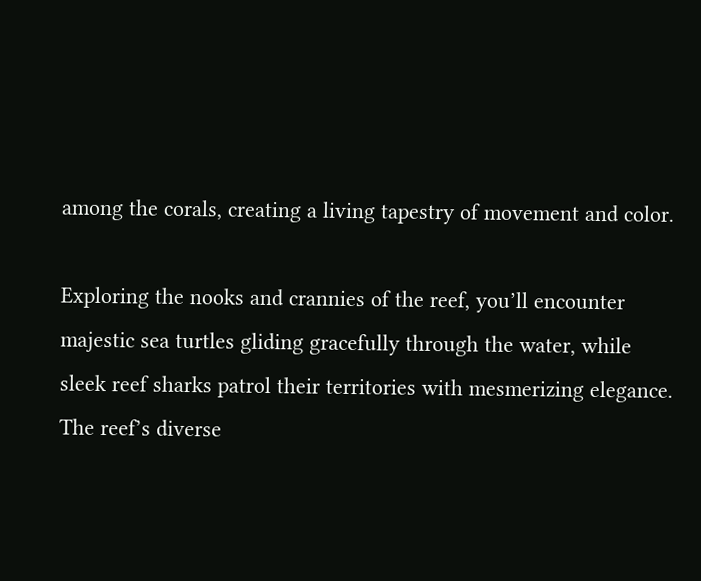among the corals, creating a living tapestry of movement and color.

Exploring the nooks and crannies of the reef, you’ll encounter majestic sea turtles gliding gracefully through the water, while sleek reef sharks patrol their territories with mesmerizing elegance. The reef’s diverse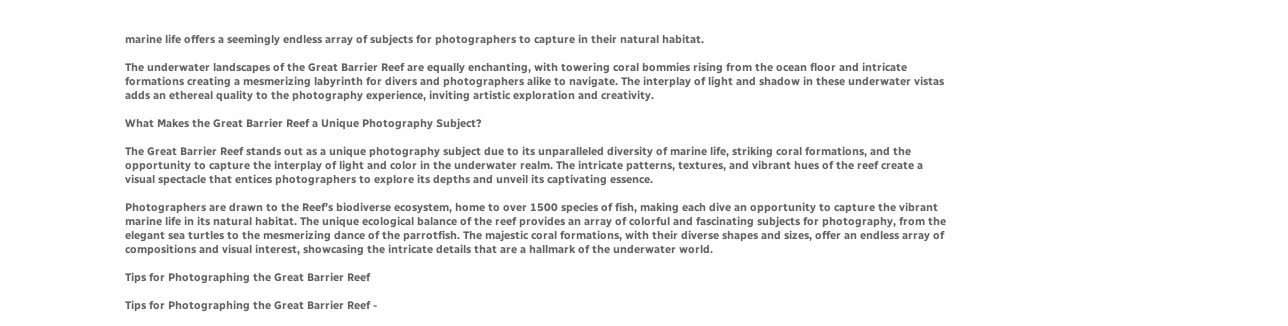marine life offers a seemingly endless array of subjects for photographers to capture in their natural habitat.

The underwater landscapes of the Great Barrier Reef are equally enchanting, with towering coral bommies rising from the ocean floor and intricate formations creating a mesmerizing labyrinth for divers and photographers alike to navigate. The interplay of light and shadow in these underwater vistas adds an ethereal quality to the photography experience, inviting artistic exploration and creativity.

What Makes the Great Barrier Reef a Unique Photography Subject?

The Great Barrier Reef stands out as a unique photography subject due to its unparalleled diversity of marine life, striking coral formations, and the opportunity to capture the interplay of light and color in the underwater realm. The intricate patterns, textures, and vibrant hues of the reef create a visual spectacle that entices photographers to explore its depths and unveil its captivating essence.

Photographers are drawn to the Reef’s biodiverse ecosystem, home to over 1500 species of fish, making each dive an opportunity to capture the vibrant marine life in its natural habitat. The unique ecological balance of the reef provides an array of colorful and fascinating subjects for photography, from the elegant sea turtles to the mesmerizing dance of the parrotfish. The majestic coral formations, with their diverse shapes and sizes, offer an endless array of compositions and visual interest, showcasing the intricate details that are a hallmark of the underwater world.

Tips for Photographing the Great Barrier Reef

Tips for Photographing the Great Barrier Reef -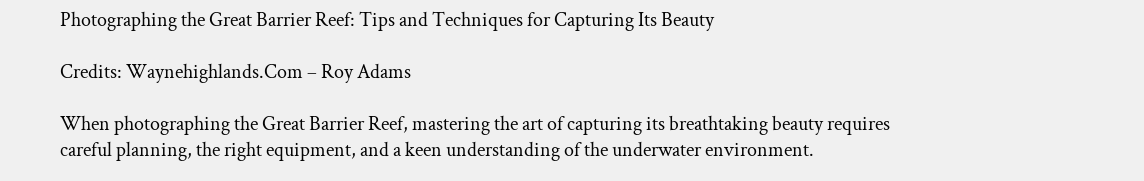Photographing the Great Barrier Reef: Tips and Techniques for Capturing Its Beauty

Credits: Waynehighlands.Com – Roy Adams

When photographing the Great Barrier Reef, mastering the art of capturing its breathtaking beauty requires careful planning, the right equipment, and a keen understanding of the underwater environment.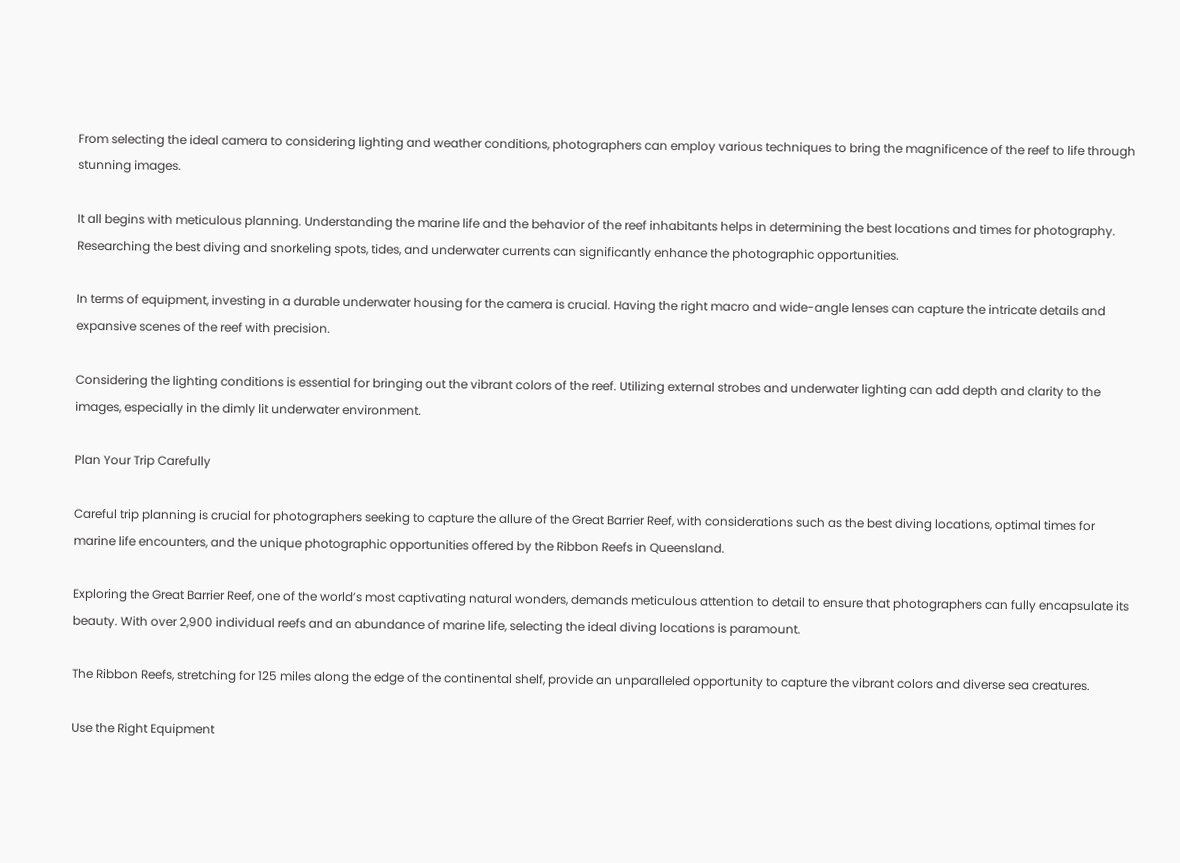From selecting the ideal camera to considering lighting and weather conditions, photographers can employ various techniques to bring the magnificence of the reef to life through stunning images.

It all begins with meticulous planning. Understanding the marine life and the behavior of the reef inhabitants helps in determining the best locations and times for photography. Researching the best diving and snorkeling spots, tides, and underwater currents can significantly enhance the photographic opportunities.

In terms of equipment, investing in a durable underwater housing for the camera is crucial. Having the right macro and wide-angle lenses can capture the intricate details and expansive scenes of the reef with precision.

Considering the lighting conditions is essential for bringing out the vibrant colors of the reef. Utilizing external strobes and underwater lighting can add depth and clarity to the images, especially in the dimly lit underwater environment.

Plan Your Trip Carefully

Careful trip planning is crucial for photographers seeking to capture the allure of the Great Barrier Reef, with considerations such as the best diving locations, optimal times for marine life encounters, and the unique photographic opportunities offered by the Ribbon Reefs in Queensland.

Exploring the Great Barrier Reef, one of the world’s most captivating natural wonders, demands meticulous attention to detail to ensure that photographers can fully encapsulate its beauty. With over 2,900 individual reefs and an abundance of marine life, selecting the ideal diving locations is paramount.

The Ribbon Reefs, stretching for 125 miles along the edge of the continental shelf, provide an unparalleled opportunity to capture the vibrant colors and diverse sea creatures.

Use the Right Equipment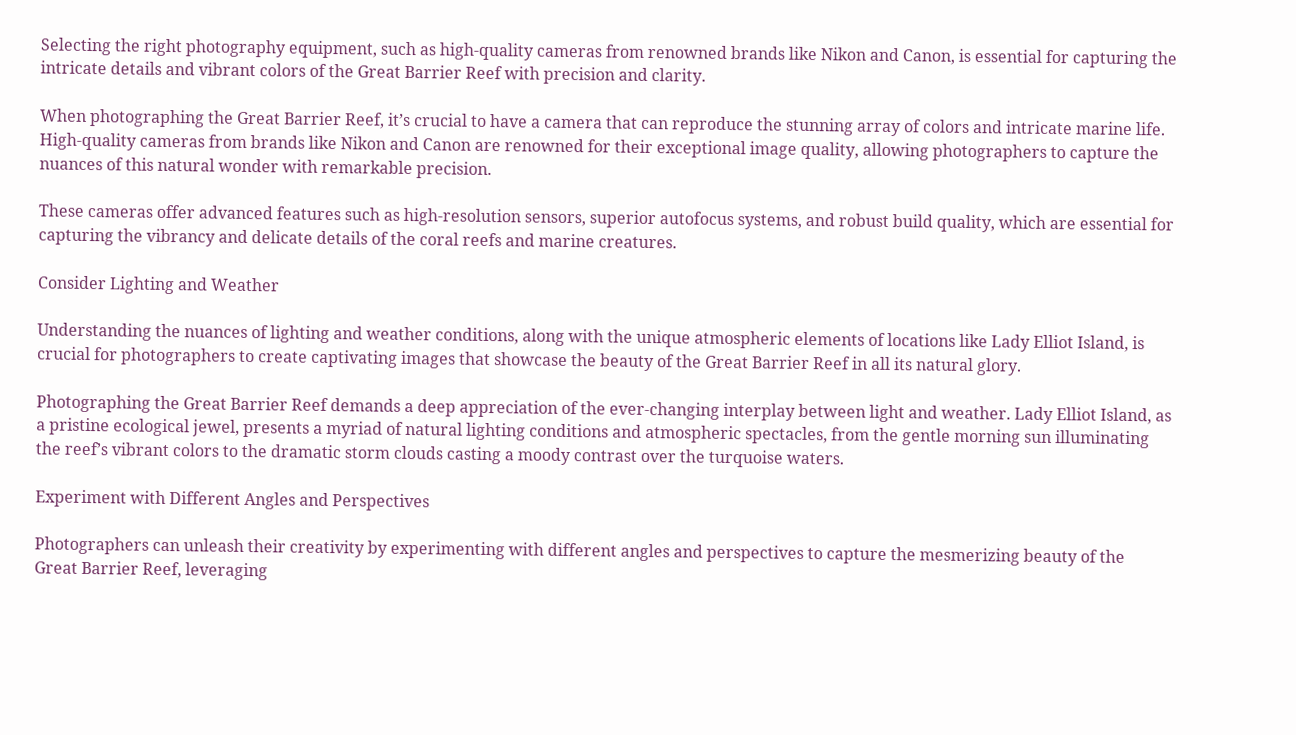Selecting the right photography equipment, such as high-quality cameras from renowned brands like Nikon and Canon, is essential for capturing the intricate details and vibrant colors of the Great Barrier Reef with precision and clarity.

When photographing the Great Barrier Reef, it’s crucial to have a camera that can reproduce the stunning array of colors and intricate marine life. High-quality cameras from brands like Nikon and Canon are renowned for their exceptional image quality, allowing photographers to capture the nuances of this natural wonder with remarkable precision.

These cameras offer advanced features such as high-resolution sensors, superior autofocus systems, and robust build quality, which are essential for capturing the vibrancy and delicate details of the coral reefs and marine creatures.

Consider Lighting and Weather

Understanding the nuances of lighting and weather conditions, along with the unique atmospheric elements of locations like Lady Elliot Island, is crucial for photographers to create captivating images that showcase the beauty of the Great Barrier Reef in all its natural glory.

Photographing the Great Barrier Reef demands a deep appreciation of the ever-changing interplay between light and weather. Lady Elliot Island, as a pristine ecological jewel, presents a myriad of natural lighting conditions and atmospheric spectacles, from the gentle morning sun illuminating the reef’s vibrant colors to the dramatic storm clouds casting a moody contrast over the turquoise waters.

Experiment with Different Angles and Perspectives

Photographers can unleash their creativity by experimenting with different angles and perspectives to capture the mesmerizing beauty of the Great Barrier Reef, leveraging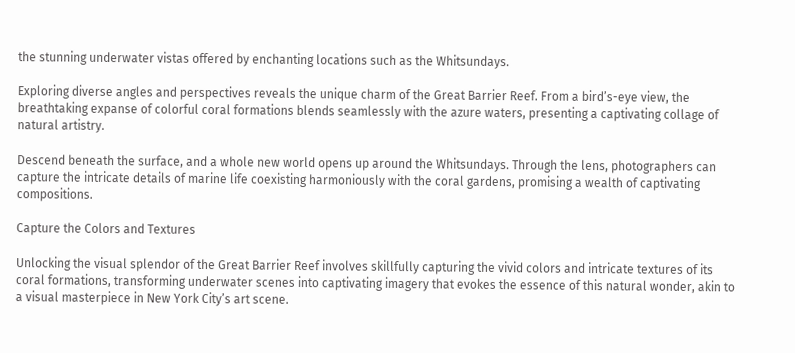the stunning underwater vistas offered by enchanting locations such as the Whitsundays.

Exploring diverse angles and perspectives reveals the unique charm of the Great Barrier Reef. From a bird’s-eye view, the breathtaking expanse of colorful coral formations blends seamlessly with the azure waters, presenting a captivating collage of natural artistry.

Descend beneath the surface, and a whole new world opens up around the Whitsundays. Through the lens, photographers can capture the intricate details of marine life coexisting harmoniously with the coral gardens, promising a wealth of captivating compositions.

Capture the Colors and Textures

Unlocking the visual splendor of the Great Barrier Reef involves skillfully capturing the vivid colors and intricate textures of its coral formations, transforming underwater scenes into captivating imagery that evokes the essence of this natural wonder, akin to a visual masterpiece in New York City’s art scene.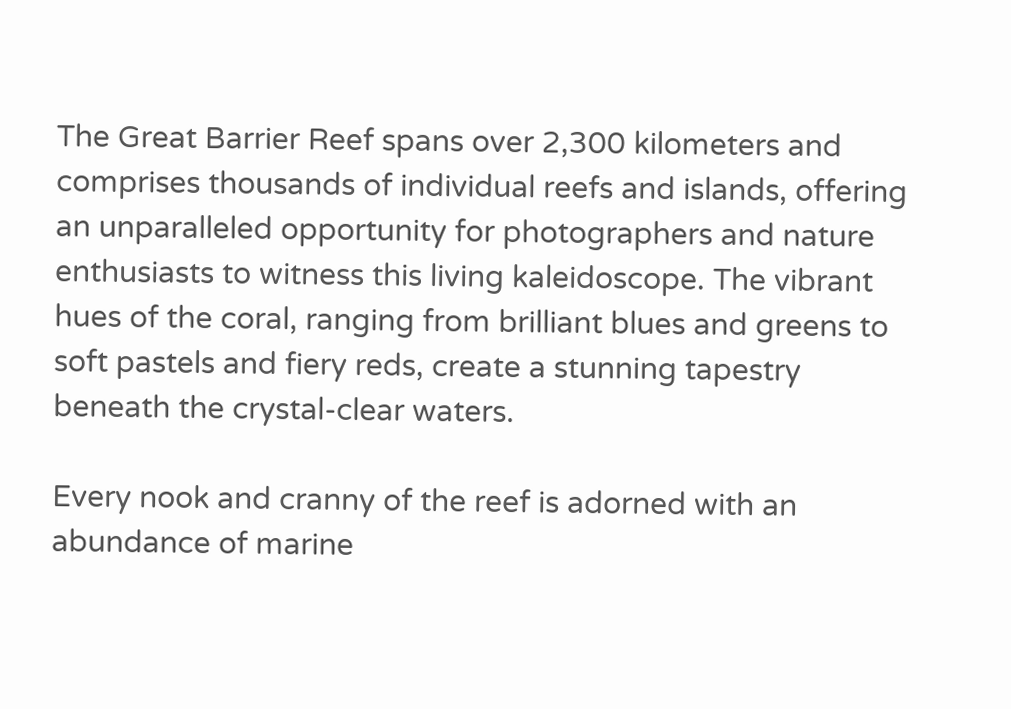The Great Barrier Reef spans over 2,300 kilometers and comprises thousands of individual reefs and islands, offering an unparalleled opportunity for photographers and nature enthusiasts to witness this living kaleidoscope. The vibrant hues of the coral, ranging from brilliant blues and greens to soft pastels and fiery reds, create a stunning tapestry beneath the crystal-clear waters.

Every nook and cranny of the reef is adorned with an abundance of marine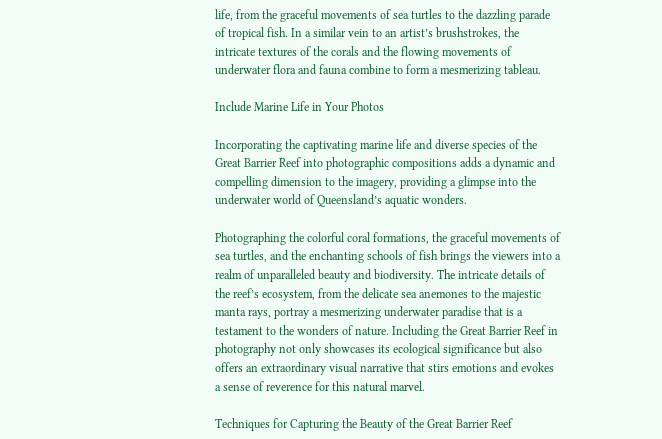life, from the graceful movements of sea turtles to the dazzling parade of tropical fish. In a similar vein to an artist’s brushstrokes, the intricate textures of the corals and the flowing movements of underwater flora and fauna combine to form a mesmerizing tableau.

Include Marine Life in Your Photos

Incorporating the captivating marine life and diverse species of the Great Barrier Reef into photographic compositions adds a dynamic and compelling dimension to the imagery, providing a glimpse into the underwater world of Queensland’s aquatic wonders.

Photographing the colorful coral formations, the graceful movements of sea turtles, and the enchanting schools of fish brings the viewers into a realm of unparalleled beauty and biodiversity. The intricate details of the reef’s ecosystem, from the delicate sea anemones to the majestic manta rays, portray a mesmerizing underwater paradise that is a testament to the wonders of nature. Including the Great Barrier Reef in photography not only showcases its ecological significance but also offers an extraordinary visual narrative that stirs emotions and evokes a sense of reverence for this natural marvel.

Techniques for Capturing the Beauty of the Great Barrier Reef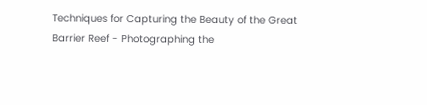Techniques for Capturing the Beauty of the Great Barrier Reef - Photographing the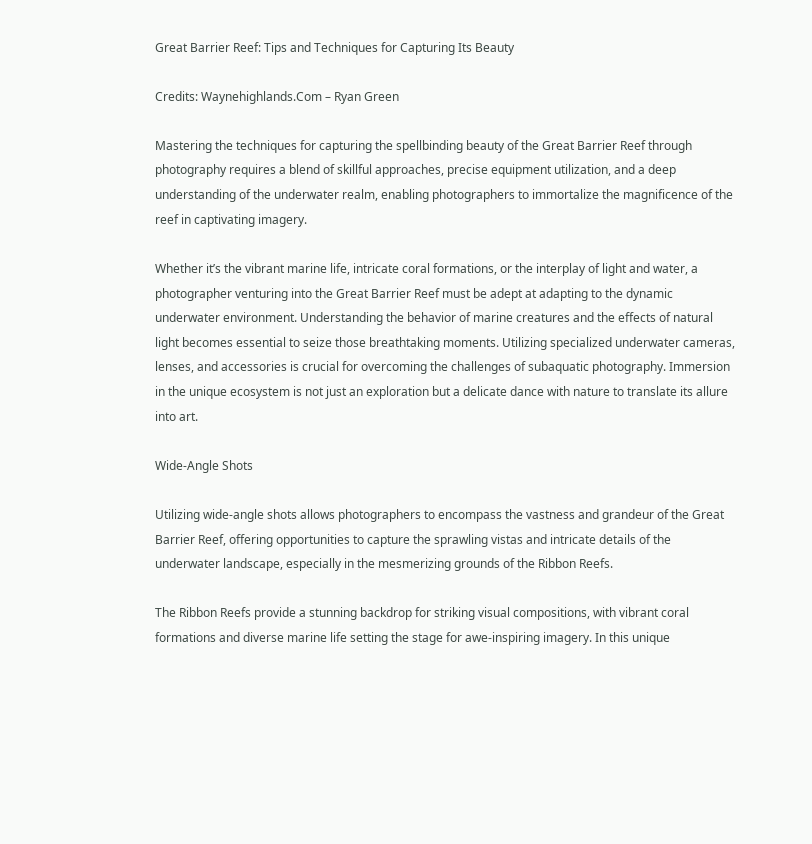Great Barrier Reef: Tips and Techniques for Capturing Its Beauty

Credits: Waynehighlands.Com – Ryan Green

Mastering the techniques for capturing the spellbinding beauty of the Great Barrier Reef through photography requires a blend of skillful approaches, precise equipment utilization, and a deep understanding of the underwater realm, enabling photographers to immortalize the magnificence of the reef in captivating imagery.

Whether it’s the vibrant marine life, intricate coral formations, or the interplay of light and water, a photographer venturing into the Great Barrier Reef must be adept at adapting to the dynamic underwater environment. Understanding the behavior of marine creatures and the effects of natural light becomes essential to seize those breathtaking moments. Utilizing specialized underwater cameras, lenses, and accessories is crucial for overcoming the challenges of subaquatic photography. Immersion in the unique ecosystem is not just an exploration but a delicate dance with nature to translate its allure into art.

Wide-Angle Shots

Utilizing wide-angle shots allows photographers to encompass the vastness and grandeur of the Great Barrier Reef, offering opportunities to capture the sprawling vistas and intricate details of the underwater landscape, especially in the mesmerizing grounds of the Ribbon Reefs.

The Ribbon Reefs provide a stunning backdrop for striking visual compositions, with vibrant coral formations and diverse marine life setting the stage for awe-inspiring imagery. In this unique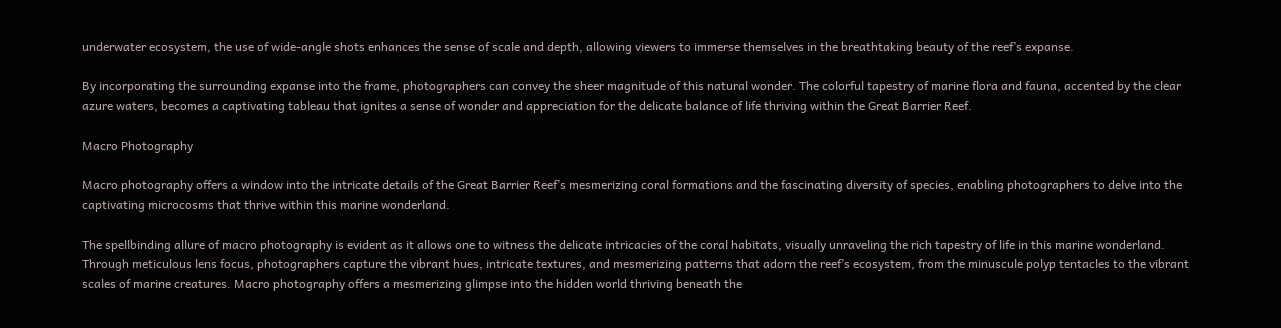underwater ecosystem, the use of wide-angle shots enhances the sense of scale and depth, allowing viewers to immerse themselves in the breathtaking beauty of the reef’s expanse.

By incorporating the surrounding expanse into the frame, photographers can convey the sheer magnitude of this natural wonder. The colorful tapestry of marine flora and fauna, accented by the clear azure waters, becomes a captivating tableau that ignites a sense of wonder and appreciation for the delicate balance of life thriving within the Great Barrier Reef.

Macro Photography

Macro photography offers a window into the intricate details of the Great Barrier Reef’s mesmerizing coral formations and the fascinating diversity of species, enabling photographers to delve into the captivating microcosms that thrive within this marine wonderland.

The spellbinding allure of macro photography is evident as it allows one to witness the delicate intricacies of the coral habitats, visually unraveling the rich tapestry of life in this marine wonderland. Through meticulous lens focus, photographers capture the vibrant hues, intricate textures, and mesmerizing patterns that adorn the reef’s ecosystem, from the minuscule polyp tentacles to the vibrant scales of marine creatures. Macro photography offers a mesmerizing glimpse into the hidden world thriving beneath the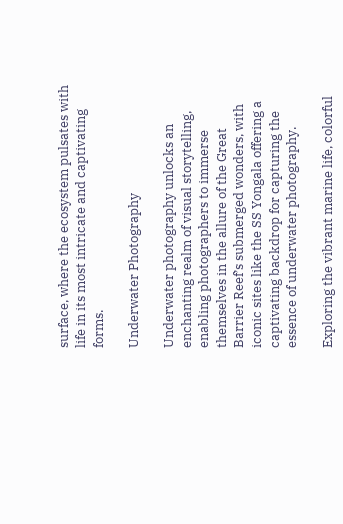surface, where the ecosystem pulsates with life in its most intricate and captivating forms.

Underwater Photography

Underwater photography unlocks an enchanting realm of visual storytelling, enabling photographers to immerse themselves in the allure of the Great Barrier Reef’s submerged wonders, with iconic sites like the SS Yongala offering a captivating backdrop for capturing the essence of underwater photography.

Exploring the vibrant marine life, colorful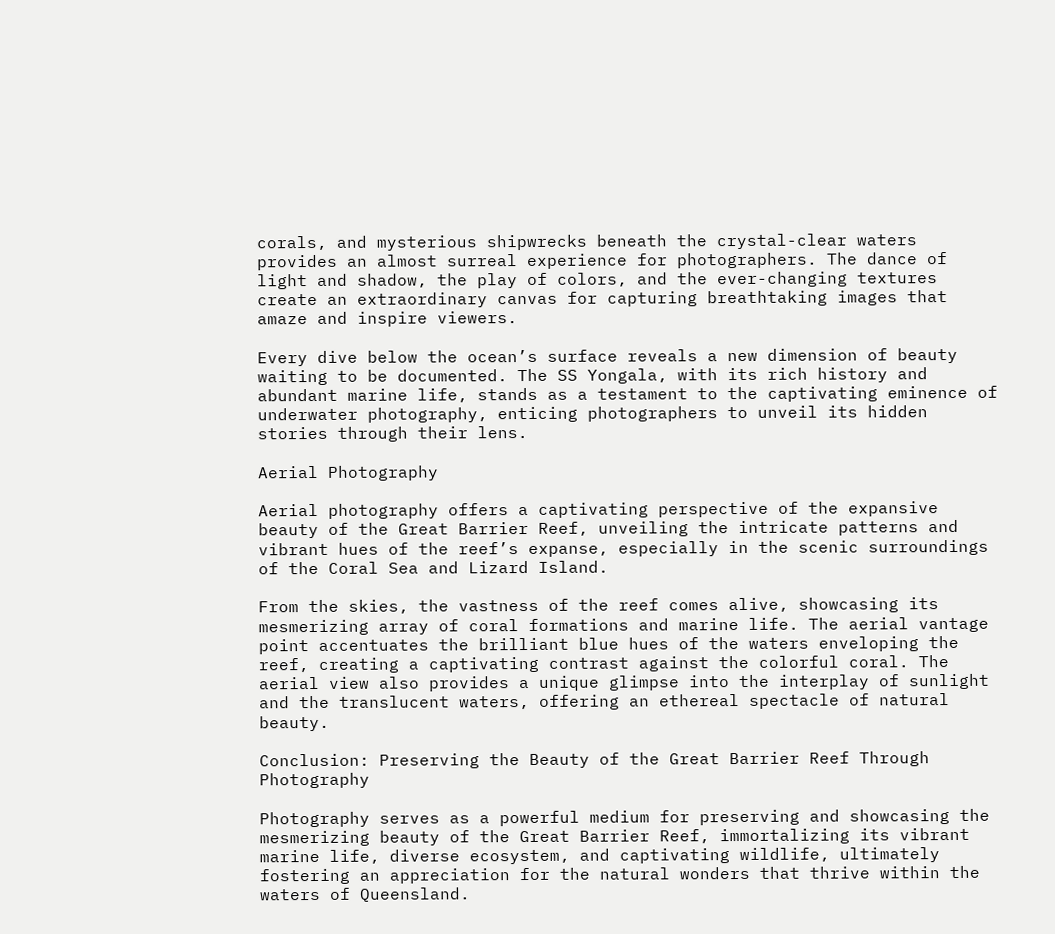corals, and mysterious shipwrecks beneath the crystal-clear waters provides an almost surreal experience for photographers. The dance of light and shadow, the play of colors, and the ever-changing textures create an extraordinary canvas for capturing breathtaking images that amaze and inspire viewers.

Every dive below the ocean’s surface reveals a new dimension of beauty waiting to be documented. The SS Yongala, with its rich history and abundant marine life, stands as a testament to the captivating eminence of underwater photography, enticing photographers to unveil its hidden stories through their lens.

Aerial Photography

Aerial photography offers a captivating perspective of the expansive beauty of the Great Barrier Reef, unveiling the intricate patterns and vibrant hues of the reef’s expanse, especially in the scenic surroundings of the Coral Sea and Lizard Island.

From the skies, the vastness of the reef comes alive, showcasing its mesmerizing array of coral formations and marine life. The aerial vantage point accentuates the brilliant blue hues of the waters enveloping the reef, creating a captivating contrast against the colorful coral. The aerial view also provides a unique glimpse into the interplay of sunlight and the translucent waters, offering an ethereal spectacle of natural beauty.

Conclusion: Preserving the Beauty of the Great Barrier Reef Through Photography

Photography serves as a powerful medium for preserving and showcasing the mesmerizing beauty of the Great Barrier Reef, immortalizing its vibrant marine life, diverse ecosystem, and captivating wildlife, ultimately fostering an appreciation for the natural wonders that thrive within the waters of Queensland.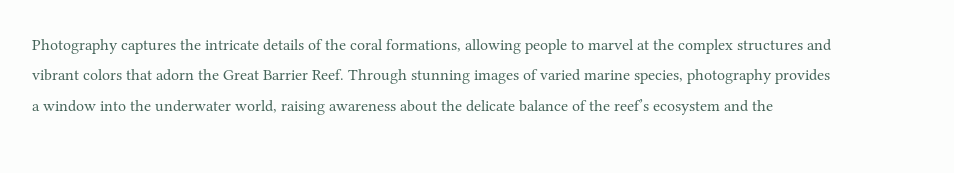Photography captures the intricate details of the coral formations, allowing people to marvel at the complex structures and vibrant colors that adorn the Great Barrier Reef. Through stunning images of varied marine species, photography provides a window into the underwater world, raising awareness about the delicate balance of the reef’s ecosystem and the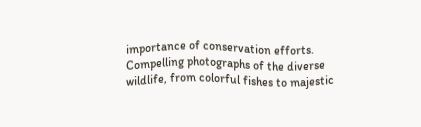importance of conservation efforts. Compelling photographs of the diverse wildlife, from colorful fishes to majestic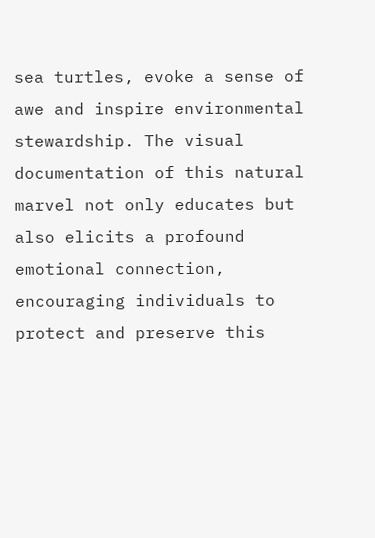sea turtles, evoke a sense of awe and inspire environmental stewardship. The visual documentation of this natural marvel not only educates but also elicits a profound emotional connection, encouraging individuals to protect and preserve this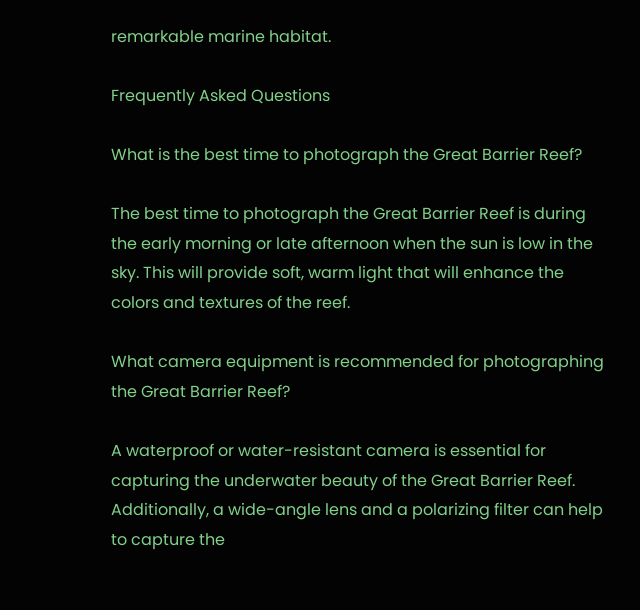remarkable marine habitat.

Frequently Asked Questions

What is the best time to photograph the Great Barrier Reef?

The best time to photograph the Great Barrier Reef is during the early morning or late afternoon when the sun is low in the sky. This will provide soft, warm light that will enhance the colors and textures of the reef.

What camera equipment is recommended for photographing the Great Barrier Reef?

A waterproof or water-resistant camera is essential for capturing the underwater beauty of the Great Barrier Reef. Additionally, a wide-angle lens and a polarizing filter can help to capture the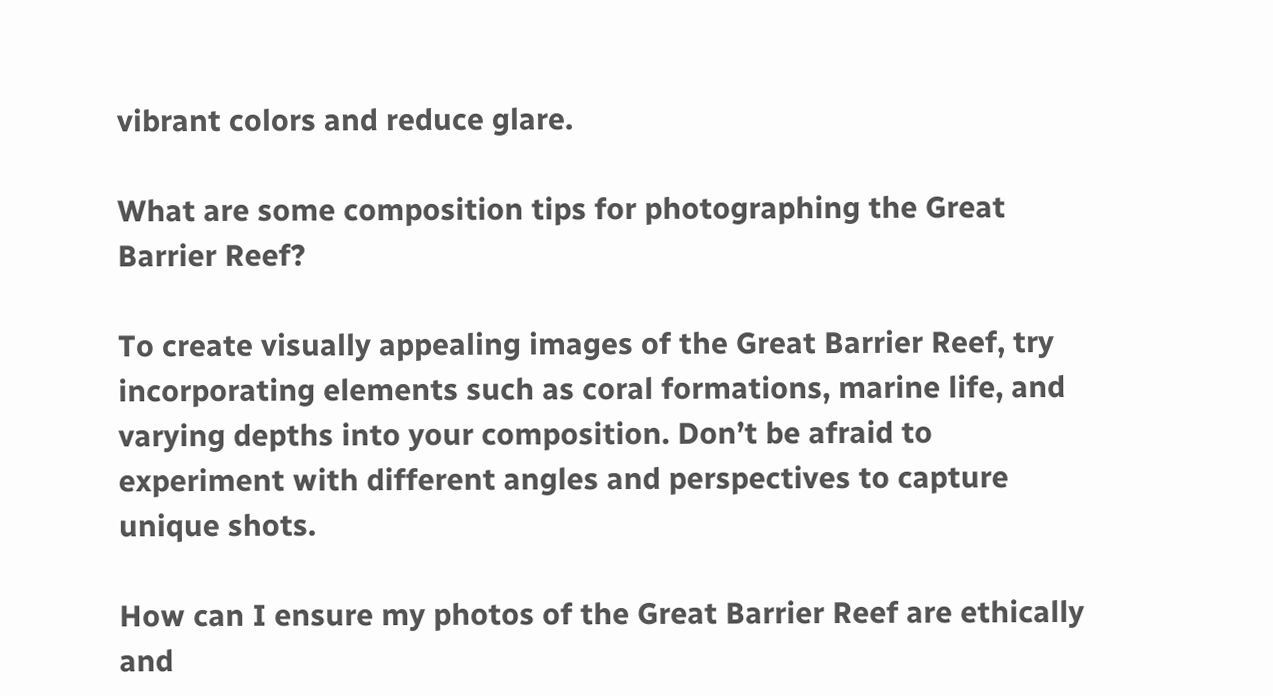vibrant colors and reduce glare.

What are some composition tips for photographing the Great Barrier Reef?

To create visually appealing images of the Great Barrier Reef, try incorporating elements such as coral formations, marine life, and varying depths into your composition. Don’t be afraid to experiment with different angles and perspectives to capture unique shots.

How can I ensure my photos of the Great Barrier Reef are ethically and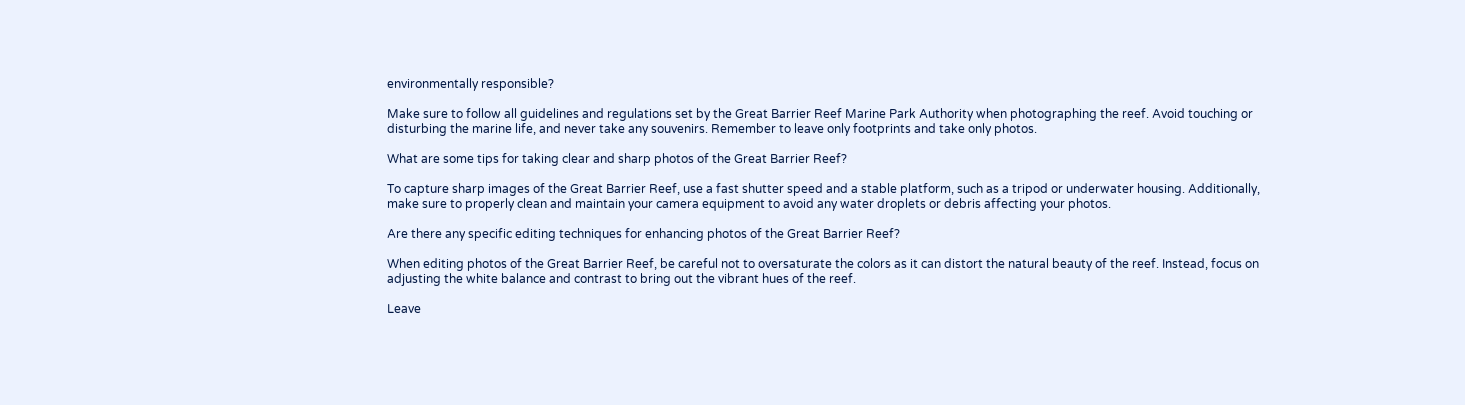environmentally responsible?

Make sure to follow all guidelines and regulations set by the Great Barrier Reef Marine Park Authority when photographing the reef. Avoid touching or disturbing the marine life, and never take any souvenirs. Remember to leave only footprints and take only photos.

What are some tips for taking clear and sharp photos of the Great Barrier Reef?

To capture sharp images of the Great Barrier Reef, use a fast shutter speed and a stable platform, such as a tripod or underwater housing. Additionally, make sure to properly clean and maintain your camera equipment to avoid any water droplets or debris affecting your photos.

Are there any specific editing techniques for enhancing photos of the Great Barrier Reef?

When editing photos of the Great Barrier Reef, be careful not to oversaturate the colors as it can distort the natural beauty of the reef. Instead, focus on adjusting the white balance and contrast to bring out the vibrant hues of the reef.

Leave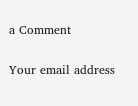a Comment

Your email address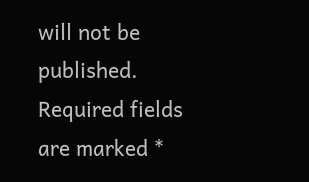will not be published. Required fields are marked *